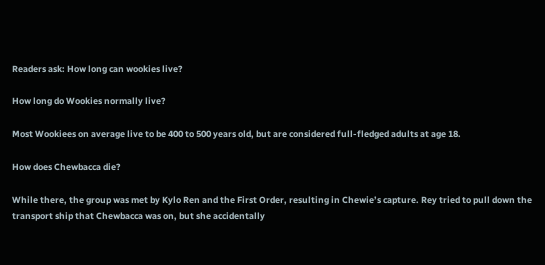Readers ask: How long can wookies live?

How long do Wookies normally live?

Most Wookiees on average live to be 400 to 500 years old, but are considered full-fledged adults at age 18.

How does Chewbacca die?

While there, the group was met by Kylo Ren and the First Order, resulting in Chewie’s capture. Rey tried to pull down the transport ship that Chewbacca was on, but she accidentally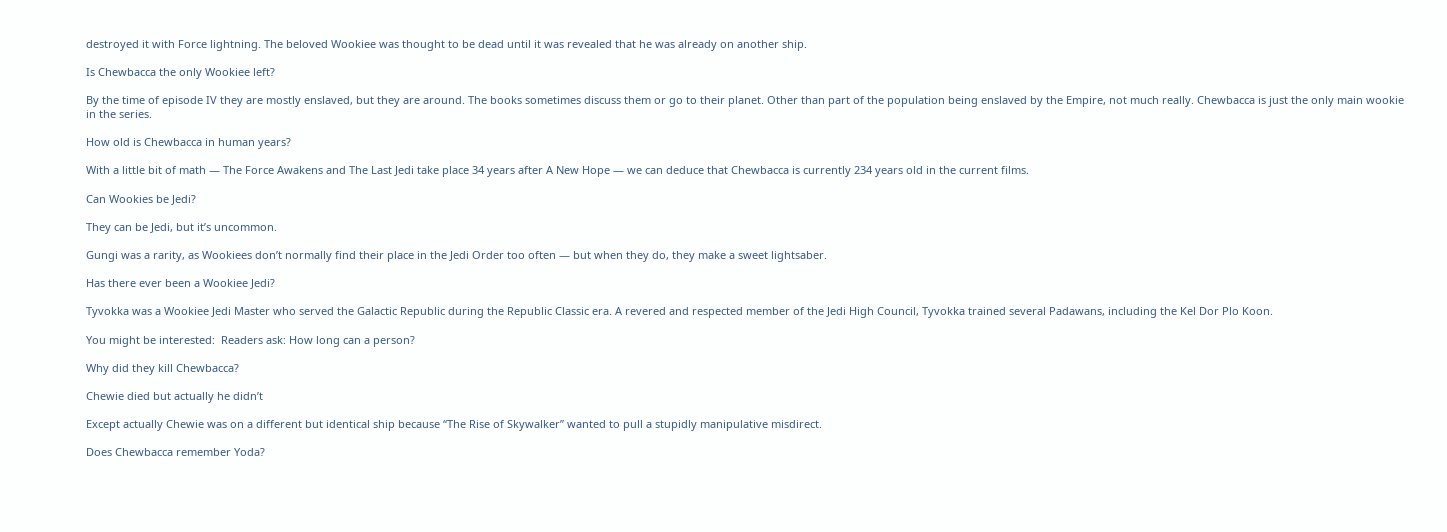destroyed it with Force lightning. The beloved Wookiee was thought to be dead until it was revealed that he was already on another ship.

Is Chewbacca the only Wookiee left?

By the time of episode IV they are mostly enslaved, but they are around. The books sometimes discuss them or go to their planet. Other than part of the population being enslaved by the Empire, not much really. Chewbacca is just the only main wookie in the series.

How old is Chewbacca in human years?

With a little bit of math — The Force Awakens and The Last Jedi take place 34 years after A New Hope — we can deduce that Chewbacca is currently 234 years old in the current films.

Can Wookies be Jedi?

They can be Jedi, but it’s uncommon.

Gungi was a rarity, as Wookiees don’t normally find their place in the Jedi Order too often — but when they do, they make a sweet lightsaber.

Has there ever been a Wookiee Jedi?

Tyvokka was a Wookiee Jedi Master who served the Galactic Republic during the Republic Classic era. A revered and respected member of the Jedi High Council, Tyvokka trained several Padawans, including the Kel Dor Plo Koon.

You might be interested:  Readers ask: How long can a person?

Why did they kill Chewbacca?

Chewie died but actually he didn’t

Except actually Chewie was on a different but identical ship because “The Rise of Skywalker” wanted to pull a stupidly manipulative misdirect.

Does Chewbacca remember Yoda?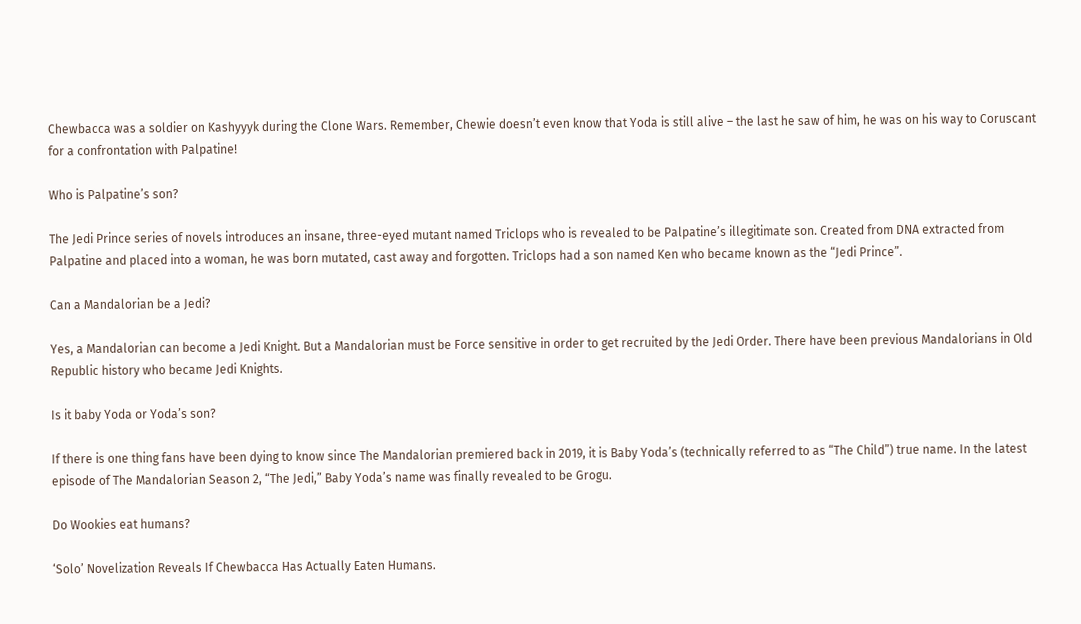Chewbacca was a soldier on Kashyyyk during the Clone Wars. Remember, Chewie doesn’t even know that Yoda is still alive – the last he saw of him, he was on his way to Coruscant for a confrontation with Palpatine!

Who is Palpatine’s son?

The Jedi Prince series of novels introduces an insane, three-eyed mutant named Triclops who is revealed to be Palpatine’s illegitimate son. Created from DNA extracted from Palpatine and placed into a woman, he was born mutated, cast away and forgotten. Triclops had a son named Ken who became known as the “Jedi Prince”.

Can a Mandalorian be a Jedi?

Yes, a Mandalorian can become a Jedi Knight. But a Mandalorian must be Force sensitive in order to get recruited by the Jedi Order. There have been previous Mandalorians in Old Republic history who became Jedi Knights.

Is it baby Yoda or Yoda’s son?

If there is one thing fans have been dying to know since The Mandalorian premiered back in 2019, it is Baby Yoda’s (technically referred to as “The Child”) true name. In the latest episode of The Mandalorian Season 2, “The Jedi,” Baby Yoda’s name was finally revealed to be Grogu.

Do Wookies eat humans?

‘Solo’ Novelization Reveals If Chewbacca Has Actually Eaten Humans.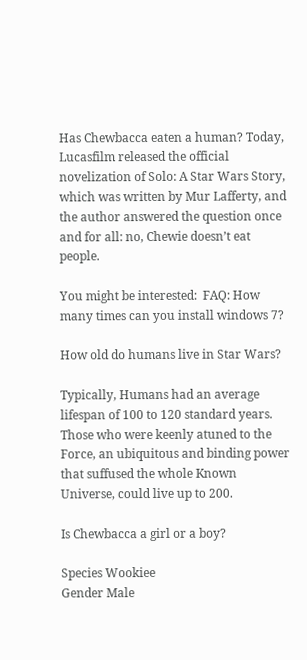Has Chewbacca eaten a human? Today, Lucasfilm released the official novelization of Solo: A Star Wars Story, which was written by Mur Lafferty, and the author answered the question once and for all: no, Chewie doesn’t eat people.

You might be interested:  FAQ: How many times can you install windows 7?

How old do humans live in Star Wars?

Typically, Humans had an average lifespan of 100 to 120 standard years. Those who were keenly atuned to the Force, an ubiquitous and binding power that suffused the whole Known Universe, could live up to 200.

Is Chewbacca a girl or a boy?

Species Wookiee
Gender Male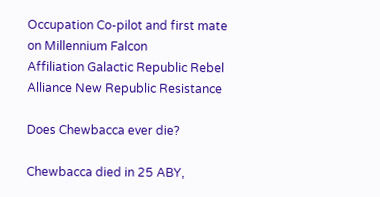Occupation Co-pilot and first mate on Millennium Falcon
Affiliation Galactic Republic Rebel Alliance New Republic Resistance

Does Chewbacca ever die?

Chewbacca died in 25 ABY,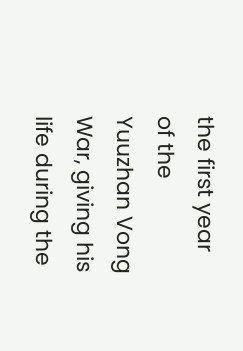the first year of the Yuuzhan Vong War, giving his life during the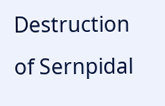Destruction of Sernpidal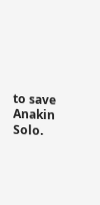to save Anakin Solo.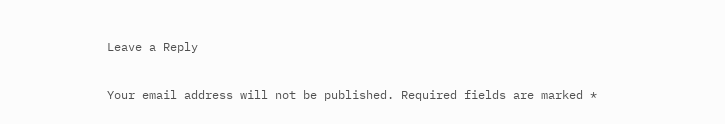Leave a Reply

Your email address will not be published. Required fields are marked *